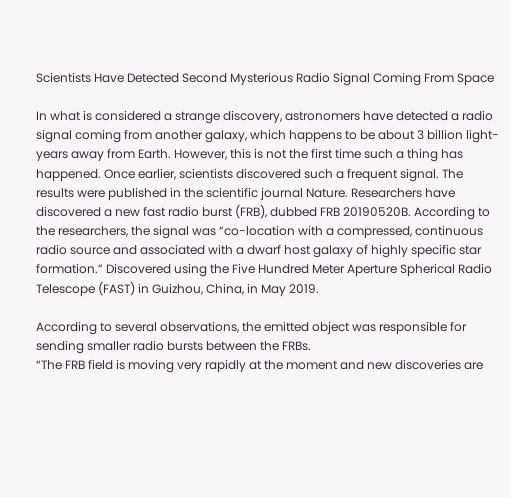Scientists Have Detected Second Mysterious Radio Signal Coming From Space

In what is considered a strange discovery, astronomers have detected a radio signal coming from another galaxy, which happens to be about 3 billion light-years away from Earth. However, this is not the first time such a thing has happened. Once earlier, scientists discovered such a frequent signal. The results were published in the scientific journal Nature. Researchers have discovered a new fast radio burst (FRB), dubbed FRB 20190520B. According to the researchers, the signal was “co-location with a compressed, continuous radio source and associated with a dwarf host galaxy of highly specific star formation.” Discovered using the Five Hundred Meter Aperture Spherical Radio Telescope (FAST) in Guizhou, China, in May 2019.

According to several observations, the emitted object was responsible for sending smaller radio bursts between the FRBs.
“The FRB field is moving very rapidly at the moment and new discoveries are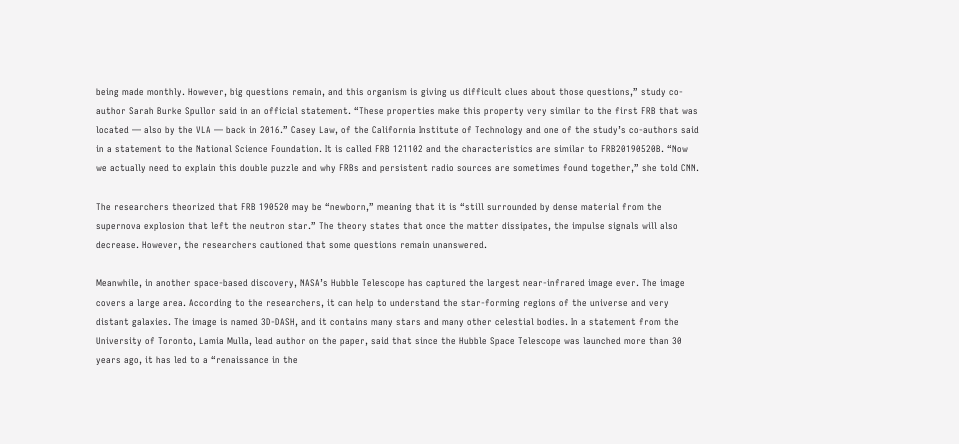being made monthly. However, big questions remain, and this organism is giving us difficult clues about those questions,” study co-author Sarah Burke Spullor said in an official statement. “These properties make this property very similar to the first FRB that was located — also by the VLA — back in 2016.” Casey Law, of the California Institute of Technology and one of the study’s co-authors said in a statement to the National Science Foundation. It is called FRB 121102 and the characteristics are similar to FRB20190520B. “Now we actually need to explain this double puzzle and why FRBs and persistent radio sources are sometimes found together,” she told CNN.

The researchers theorized that FRB 190520 may be “newborn,” meaning that it is “still surrounded by dense material from the supernova explosion that left the neutron star.” The theory states that once the matter dissipates, the impulse signals will also decrease. However, the researchers cautioned that some questions remain unanswered.

Meanwhile, in another space-based discovery, NASA’s Hubble Telescope has captured the largest near-infrared image ever. The image covers a large area. According to the researchers, it can help to understand the star-forming regions of the universe and very distant galaxies. The image is named 3D-DASH, and it contains many stars and many other celestial bodies. In a statement from the University of Toronto, Lamia Mulla, lead author on the paper, said that since the Hubble Space Telescope was launched more than 30 years ago, it has led to a “renaissance in the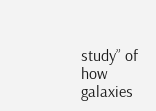study” of how galaxies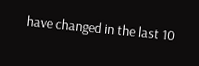have changed in the last 10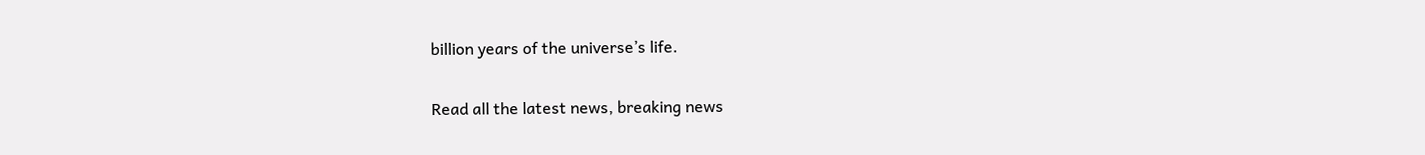billion years of the universe’s life.

Read all the latest news, breaking news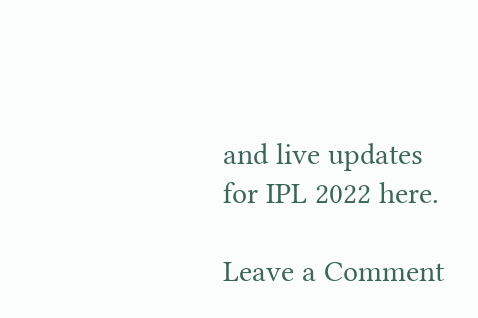and live updates for IPL 2022 here.

Leave a Comment